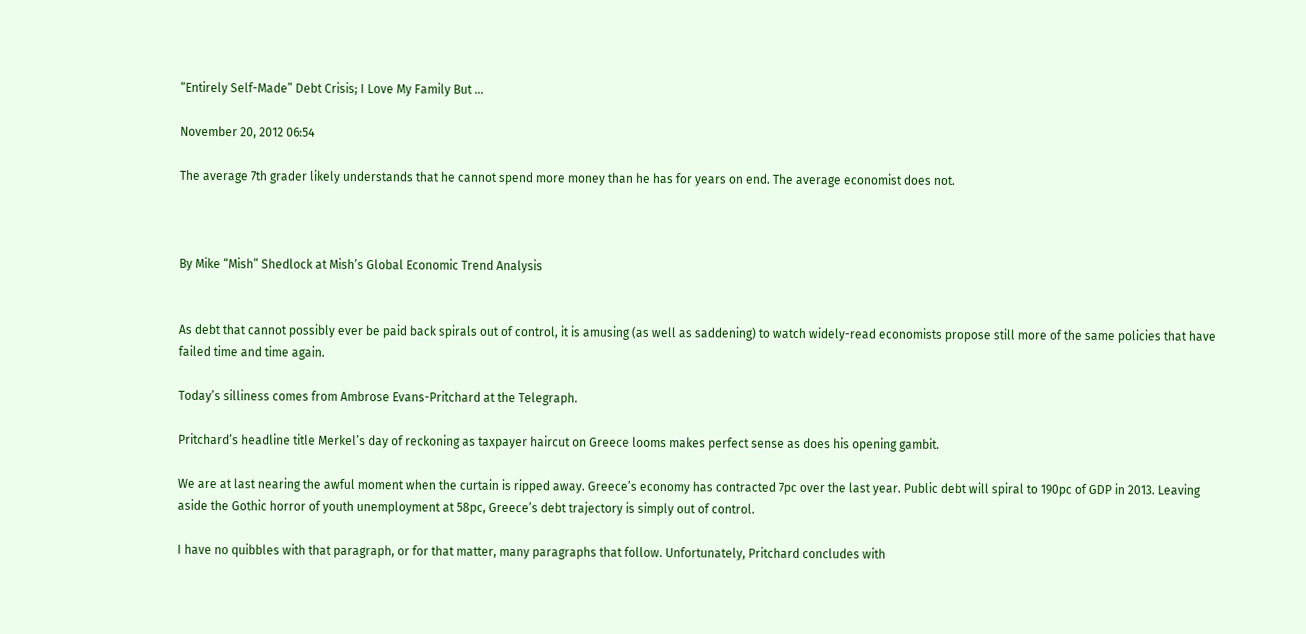“Entirely Self-Made” Debt Crisis; I Love My Family But …

November 20, 2012 06:54

The average 7th grader likely understands that he cannot spend more money than he has for years on end. The average economist does not.



By Mike “Mish” Shedlock at Mish’s Global Economic Trend Analysis


As debt that cannot possibly ever be paid back spirals out of control, it is amusing (as well as saddening) to watch widely-read economists propose still more of the same policies that have failed time and time again.

Today’s silliness comes from Ambrose Evans-Pritchard at the Telegraph.

Pritchard’s headline title Merkel’s day of reckoning as taxpayer haircut on Greece looms makes perfect sense as does his opening gambit.

We are at last nearing the awful moment when the curtain is ripped away. Greece’s economy has contracted 7pc over the last year. Public debt will spiral to 190pc of GDP in 2013. Leaving aside the Gothic horror of youth unemployment at 58pc, Greece’s debt trajectory is simply out of control.

I have no quibbles with that paragraph, or for that matter, many paragraphs that follow. Unfortunately, Pritchard concludes with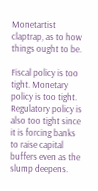Monetartist claptrap, as to how things ought to be.

Fiscal policy is too tight. Monetary policy is too tight. Regulatory policy is also too tight since it is forcing banks to raise capital buffers even as the slump deepens.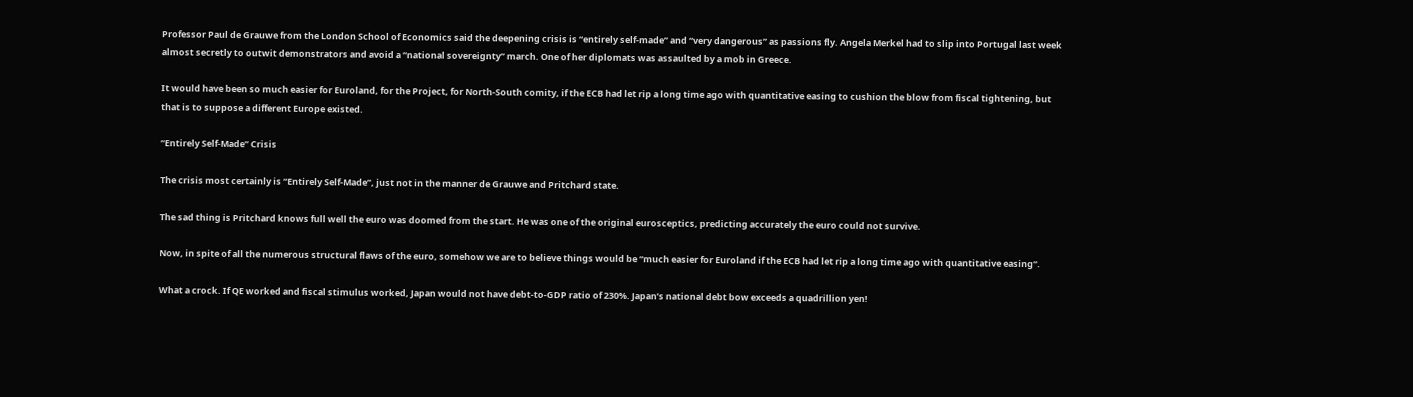Professor Paul de Grauwe from the London School of Economics said the deepening crisis is “entirely self-made” and “very dangerous” as passions fly. Angela Merkel had to slip into Portugal last week almost secretly to outwit demonstrators and avoid a “national sovereignty” march. One of her diplomats was assaulted by a mob in Greece.

It would have been so much easier for Euroland, for the Project, for North-South comity, if the ECB had let rip a long time ago with quantitative easing to cushion the blow from fiscal tightening, but that is to suppose a different Europe existed.

“Entirely Self-Made” Crisis

The crisis most certainly is “Entirely Self-Made”, just not in the manner de Grauwe and Pritchard state.

The sad thing is Pritchard knows full well the euro was doomed from the start. He was one of the original eurosceptics, predicting accurately the euro could not survive.

Now, in spite of all the numerous structural flaws of the euro, somehow we are to believe things would be “much easier for Euroland if the ECB had let rip a long time ago with quantitative easing“.

What a crock. If QE worked and fiscal stimulus worked, Japan would not have debt-to-GDP ratio of 230%. Japan’s national debt bow exceeds a quadrillion yen!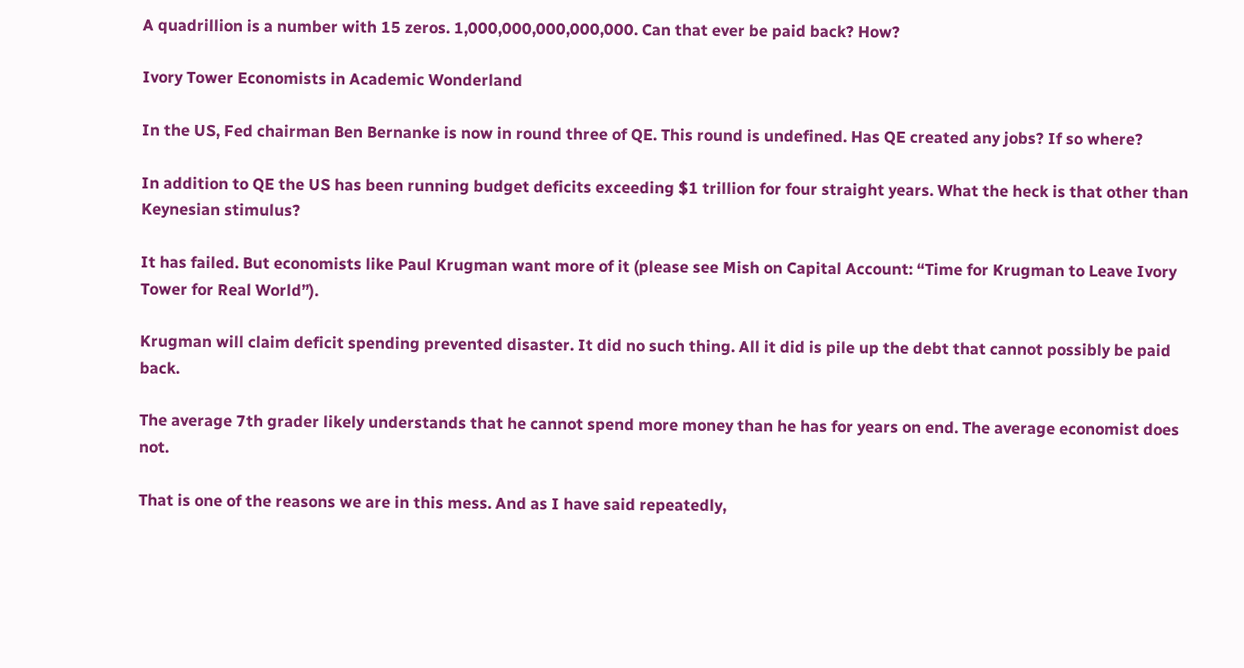A quadrillion is a number with 15 zeros. 1,000,000,000,000,000. Can that ever be paid back? How?

Ivory Tower Economists in Academic Wonderland

In the US, Fed chairman Ben Bernanke is now in round three of QE. This round is undefined. Has QE created any jobs? If so where?

In addition to QE the US has been running budget deficits exceeding $1 trillion for four straight years. What the heck is that other than Keynesian stimulus?

It has failed. But economists like Paul Krugman want more of it (please see Mish on Capital Account: “Time for Krugman to Leave Ivory Tower for Real World”).

Krugman will claim deficit spending prevented disaster. It did no such thing. All it did is pile up the debt that cannot possibly be paid back.

The average 7th grader likely understands that he cannot spend more money than he has for years on end. The average economist does not.

That is one of the reasons we are in this mess. And as I have said repeatedly,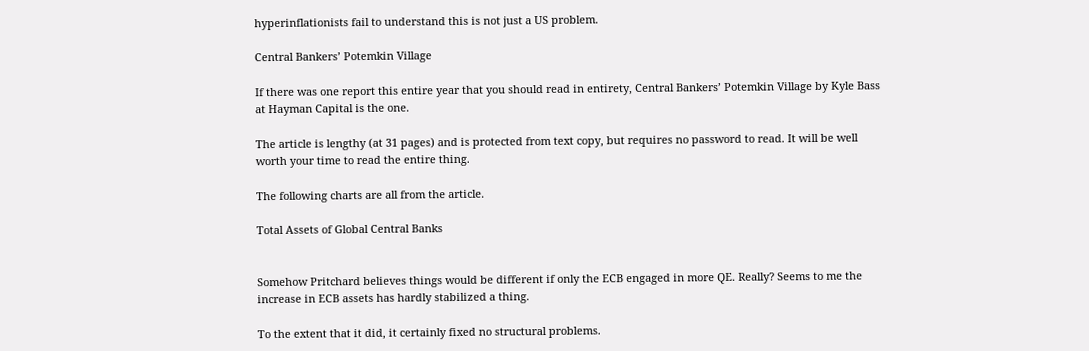hyperinflationists fail to understand this is not just a US problem.

Central Bankers’ Potemkin Village

If there was one report this entire year that you should read in entirety, Central Bankers’ Potemkin Village by Kyle Bass at Hayman Capital is the one.

The article is lengthy (at 31 pages) and is protected from text copy, but requires no password to read. It will be well worth your time to read the entire thing.

The following charts are all from the article.

Total Assets of Global Central Banks


Somehow Pritchard believes things would be different if only the ECB engaged in more QE. Really? Seems to me the increase in ECB assets has hardly stabilized a thing.

To the extent that it did, it certainly fixed no structural problems.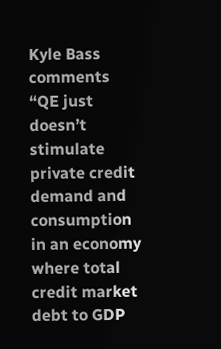Kyle Bass comments “QE just doesn’t stimulate private credit demand and consumption in an economy where total credit market debt to GDP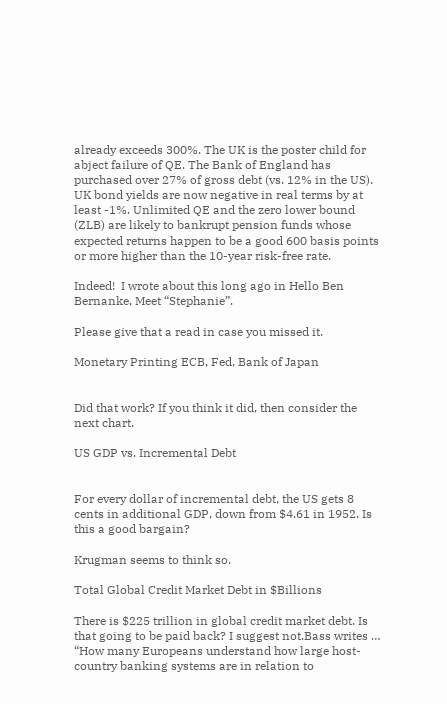already exceeds 300%. The UK is the poster child for abject failure of QE. The Bank of England has purchased over 27% of gross debt (vs. 12% in the US). UK bond yields are now negative in real terms by at least -1%. Unlimited QE and the zero lower bound (ZLB) are likely to bankrupt pension funds whose expected returns happen to be a good 600 basis points or more higher than the 10-year risk-free rate.

Indeed!  I wrote about this long ago in Hello Ben Bernanke, Meet “Stephanie”.

Please give that a read in case you missed it.

Monetary Printing ECB, Fed, Bank of Japan


Did that work? If you think it did, then consider the next chart.

US GDP vs. Incremental Debt


For every dollar of incremental debt, the US gets 8 cents in additional GDP, down from $4.61 in 1952. Is this a good bargain?

Krugman seems to think so.

Total Global Credit Market Debt in $Billions

There is $225 trillion in global credit market debt. Is that going to be paid back? I suggest not.Bass writes … “How many Europeans understand how large host-country banking systems are in relation to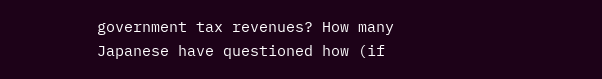government tax revenues? How many Japanese have questioned how (if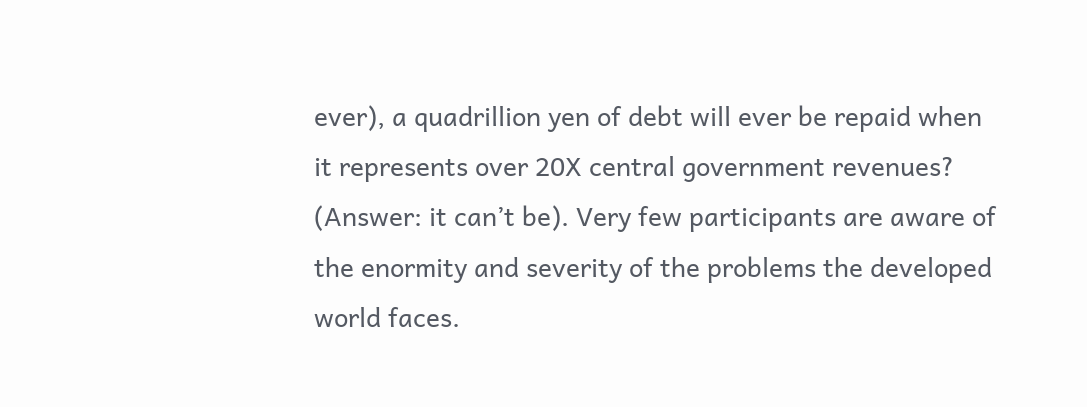ever), a quadrillion yen of debt will ever be repaid when it represents over 20X central government revenues? (Answer: it can’t be). Very few participants are aware of the enormity and severity of the problems the developed world faces.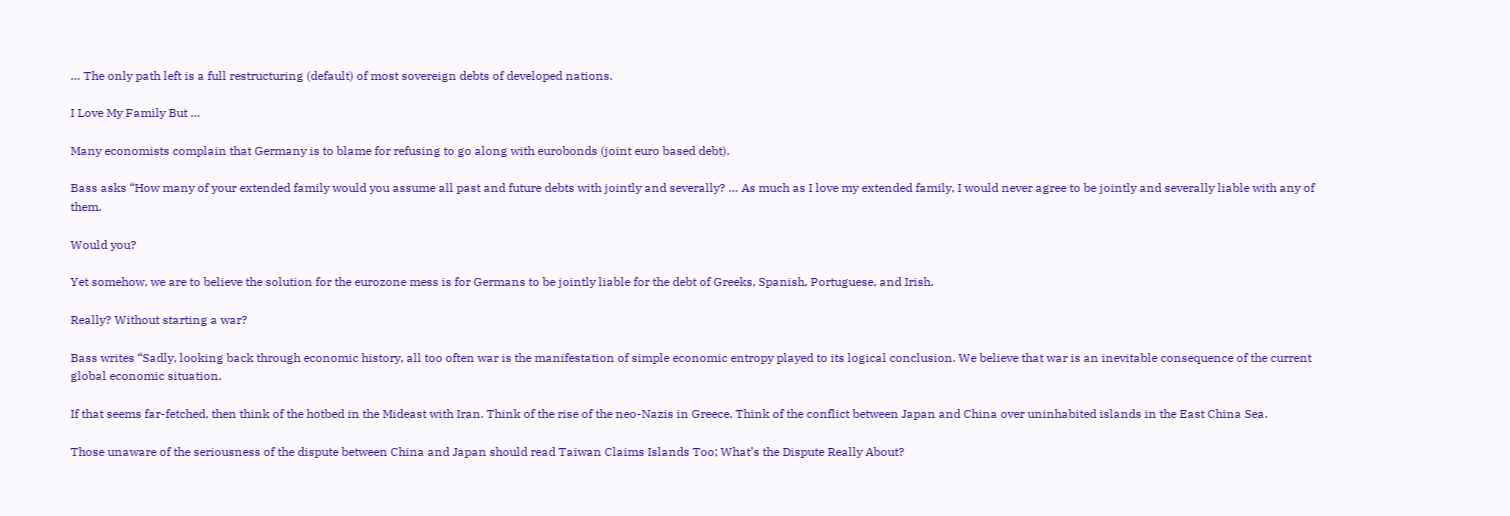… The only path left is a full restructuring (default) of most sovereign debts of developed nations.

I Love My Family But …

Many economists complain that Germany is to blame for refusing to go along with eurobonds (joint euro based debt).

Bass asks “How many of your extended family would you assume all past and future debts with jointly and severally? … As much as I love my extended family, I would never agree to be jointly and severally liable with any of them.

Would you?

Yet somehow, we are to believe the solution for the eurozone mess is for Germans to be jointly liable for the debt of Greeks, Spanish, Portuguese, and Irish.

Really? Without starting a war?

Bass writes “Sadly, looking back through economic history, all too often war is the manifestation of simple economic entropy played to its logical conclusion. We believe that war is an inevitable consequence of the current global economic situation.

If that seems far-fetched, then think of the hotbed in the Mideast with Iran. Think of the rise of the neo-Nazis in Greece. Think of the conflict between Japan and China over uninhabited islands in the East China Sea.

Those unaware of the seriousness of the dispute between China and Japan should read Taiwan Claims Islands Too; What’s the Dispute Really About?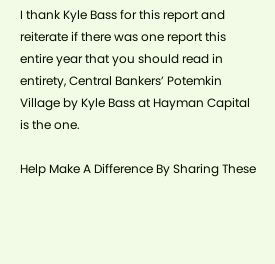I thank Kyle Bass for this report and reiterate if there was one report this entire year that you should read in entirety, Central Bankers’ Potemkin Village by Kyle Bass at Hayman Capital is the one.

Help Make A Difference By Sharing These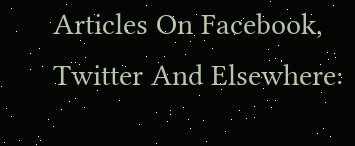Articles On Facebook, Twitter And Elsewhere: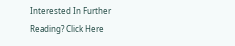Interested In Further Reading? Click Here